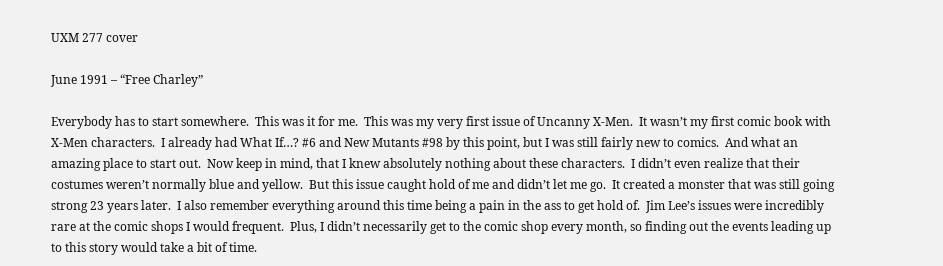UXM 277 cover

June 1991 – “Free Charley”

Everybody has to start somewhere.  This was it for me.  This was my very first issue of Uncanny X-Men.  It wasn’t my first comic book with X-Men characters.  I already had What If…? #6 and New Mutants #98 by this point, but I was still fairly new to comics.  And what an amazing place to start out.  Now keep in mind, that I knew absolutely nothing about these characters.  I didn’t even realize that their costumes weren’t normally blue and yellow.  But this issue caught hold of me and didn’t let me go.  It created a monster that was still going strong 23 years later.  I also remember everything around this time being a pain in the ass to get hold of.  Jim Lee’s issues were incredibly rare at the comic shops I would frequent.  Plus, I didn’t necessarily get to the comic shop every month, so finding out the events leading up to this story would take a bit of time.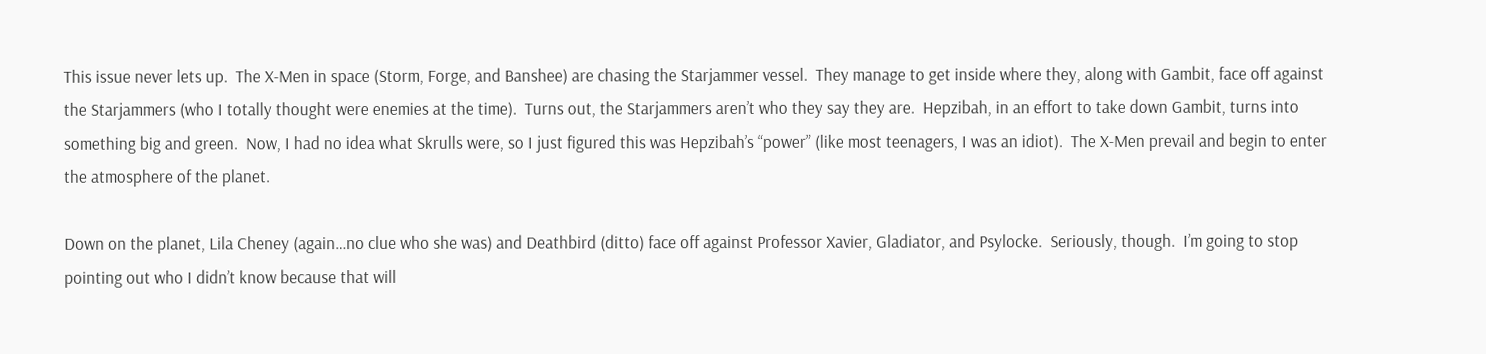This issue never lets up.  The X-Men in space (Storm, Forge, and Banshee) are chasing the Starjammer vessel.  They manage to get inside where they, along with Gambit, face off against the Starjammers (who I totally thought were enemies at the time).  Turns out, the Starjammers aren’t who they say they are.  Hepzibah, in an effort to take down Gambit, turns into something big and green.  Now, I had no idea what Skrulls were, so I just figured this was Hepzibah’s “power” (like most teenagers, I was an idiot).  The X-Men prevail and begin to enter the atmosphere of the planet.

Down on the planet, Lila Cheney (again…no clue who she was) and Deathbird (ditto) face off against Professor Xavier, Gladiator, and Psylocke.  Seriously, though.  I’m going to stop pointing out who I didn’t know because that will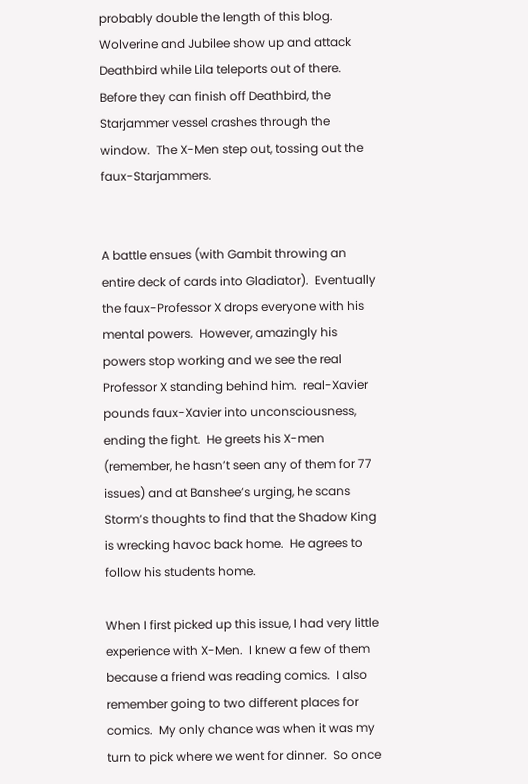probably double the length of this blog.  Wolverine and Jubilee show up and attack Deathbird while Lila teleports out of there.  Before they can finish off Deathbird, the Starjammer vessel crashes through the window.  The X-Men step out, tossing out the faux-Starjammers.


A battle ensues (with Gambit throwing an entire deck of cards into Gladiator).  Eventually the faux-Professor X drops everyone with his mental powers.  However, amazingly his powers stop working and we see the real Professor X standing behind him.  real-Xavier pounds faux-Xavier into unconsciousness, ending the fight.  He greets his X-men (remember, he hasn’t seen any of them for 77 issues) and at Banshee’s urging, he scans Storm’s thoughts to find that the Shadow King is wrecking havoc back home.  He agrees to follow his students home.

When I first picked up this issue, I had very little experience with X-Men.  I knew a few of them because a friend was reading comics.  I also remember going to two different places for comics.  My only chance was when it was my turn to pick where we went for dinner.  So once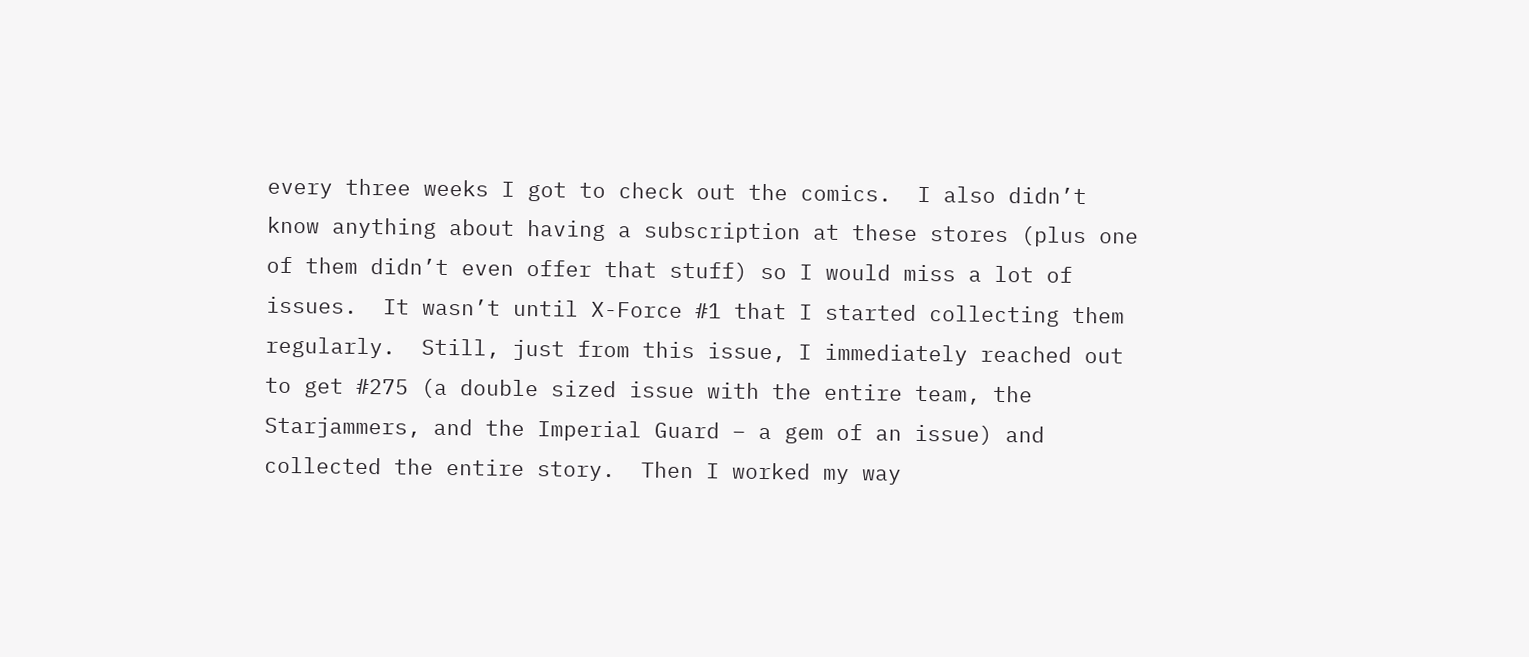every three weeks I got to check out the comics.  I also didn’t know anything about having a subscription at these stores (plus one of them didn’t even offer that stuff) so I would miss a lot of issues.  It wasn’t until X-Force #1 that I started collecting them regularly.  Still, just from this issue, I immediately reached out to get #275 (a double sized issue with the entire team, the Starjammers, and the Imperial Guard – a gem of an issue) and collected the entire story.  Then I worked my way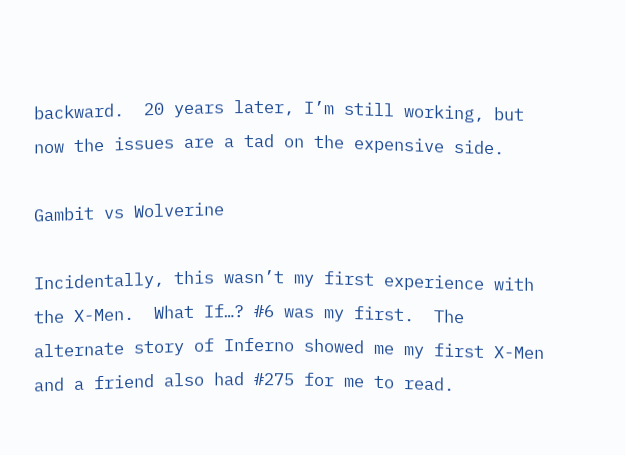backward.  20 years later, I’m still working, but now the issues are a tad on the expensive side.

Gambit vs Wolverine

Incidentally, this wasn’t my first experience with the X-Men.  What If…? #6 was my first.  The alternate story of Inferno showed me my first X-Men and a friend also had #275 for me to read.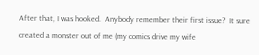After that, I was hooked.  Anybody remember their first issue?  It sure created a monster out of me (my comics drive my wife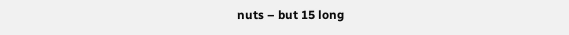nuts – but 15 long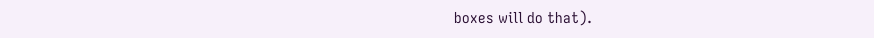boxes will do that).